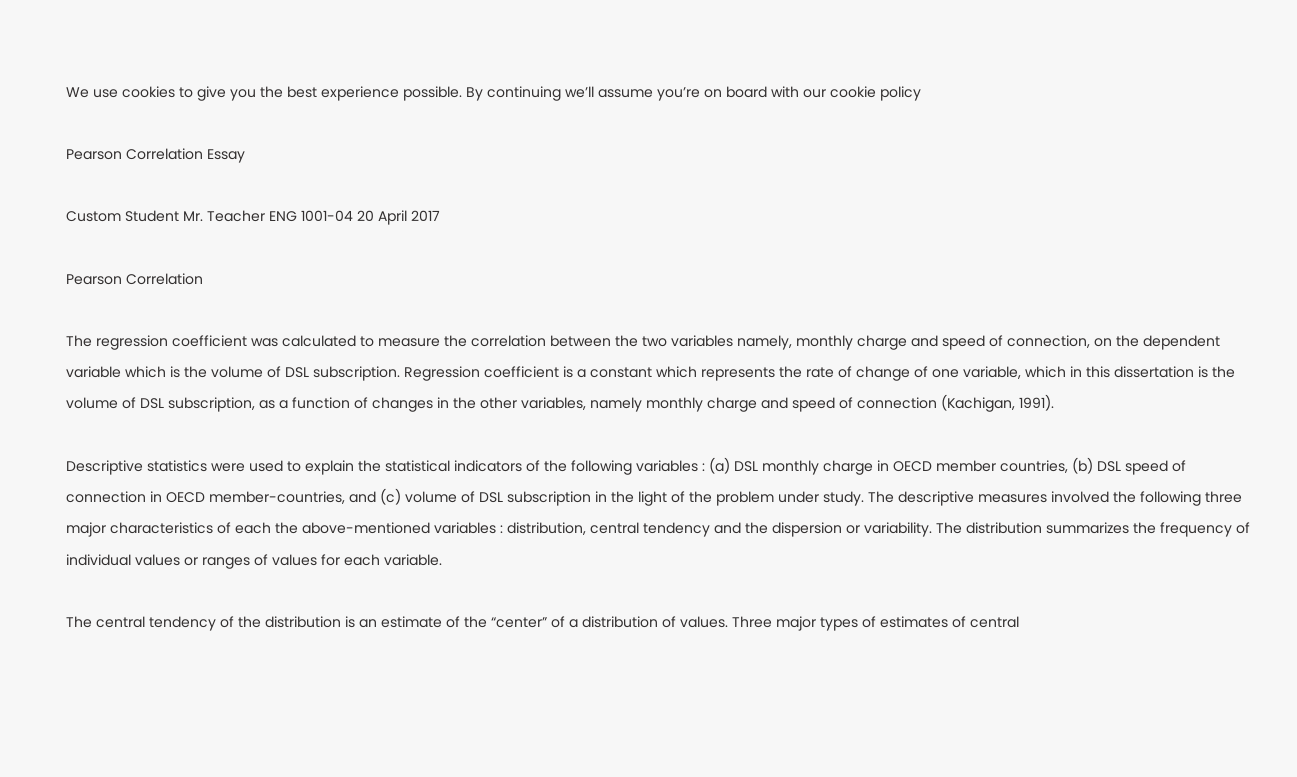We use cookies to give you the best experience possible. By continuing we’ll assume you’re on board with our cookie policy

Pearson Correlation Essay

Custom Student Mr. Teacher ENG 1001-04 20 April 2017

Pearson Correlation

The regression coefficient was calculated to measure the correlation between the two variables namely, monthly charge and speed of connection, on the dependent variable which is the volume of DSL subscription. Regression coefficient is a constant which represents the rate of change of one variable, which in this dissertation is the volume of DSL subscription, as a function of changes in the other variables, namely monthly charge and speed of connection (Kachigan, 1991).

Descriptive statistics were used to explain the statistical indicators of the following variables : (a) DSL monthly charge in OECD member countries, (b) DSL speed of connection in OECD member-countries, and (c) volume of DSL subscription in the light of the problem under study. The descriptive measures involved the following three major characteristics of each the above-mentioned variables : distribution, central tendency and the dispersion or variability. The distribution summarizes the frequency of individual values or ranges of values for each variable.

The central tendency of the distribution is an estimate of the “center” of a distribution of values. Three major types of estimates of central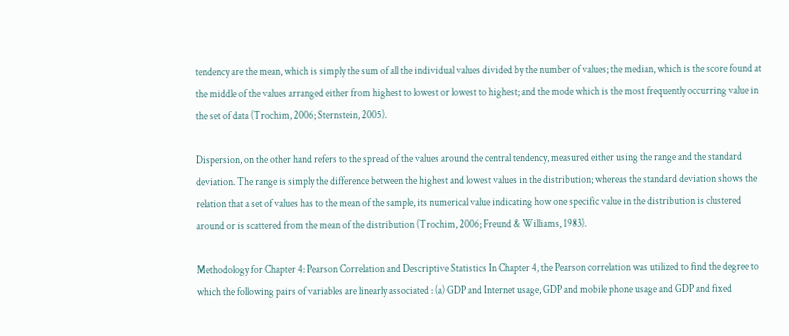tendency are the mean, which is simply the sum of all the individual values divided by the number of values; the median, which is the score found at the middle of the values arranged either from highest to lowest or lowest to highest; and the mode which is the most frequently occurring value in the set of data (Trochim, 2006; Sternstein, 2005).

Dispersion, on the other hand refers to the spread of the values around the central tendency, measured either using the range and the standard deviation. The range is simply the difference between the highest and lowest values in the distribution; whereas the standard deviation shows the relation that a set of values has to the mean of the sample, its numerical value indicating how one specific value in the distribution is clustered around or is scattered from the mean of the distribution (Trochim, 2006; Freund & Williams, 1983).

Methodology for Chapter 4: Pearson Correlation and Descriptive Statistics In Chapter 4, the Pearson correlation was utilized to find the degree to which the following pairs of variables are linearly associated : (a) GDP and Internet usage, GDP and mobile phone usage and GDP and fixed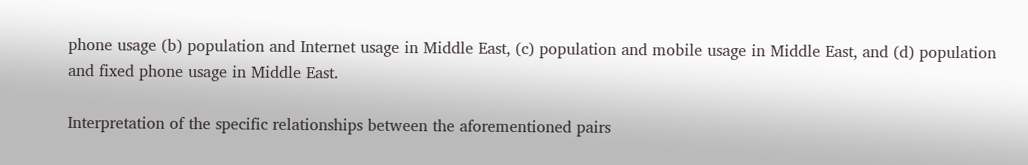phone usage (b) population and Internet usage in Middle East, (c) population and mobile usage in Middle East, and (d) population and fixed phone usage in Middle East.

Interpretation of the specific relationships between the aforementioned pairs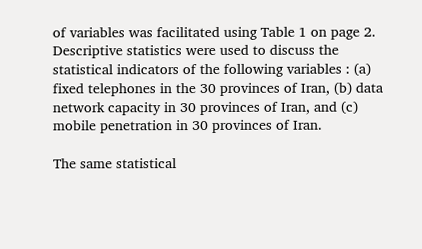of variables was facilitated using Table 1 on page 2. Descriptive statistics were used to discuss the statistical indicators of the following variables : (a) fixed telephones in the 30 provinces of Iran, (b) data network capacity in 30 provinces of Iran, and (c) mobile penetration in 30 provinces of Iran.

The same statistical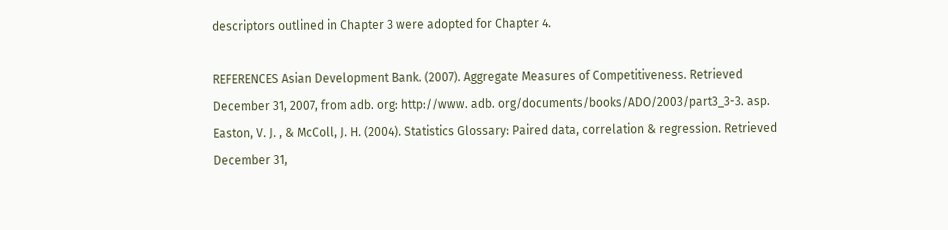descriptors outlined in Chapter 3 were adopted for Chapter 4.

REFERENCES Asian Development Bank. (2007). Aggregate Measures of Competitiveness. Retrieved December 31, 2007, from adb. org: http://www. adb. org/documents/books/ADO/2003/part3_3-3. asp. Easton, V. J. , & McColl, J. H. (2004). Statistics Glossary: Paired data, correlation & regression. Retrieved December 31,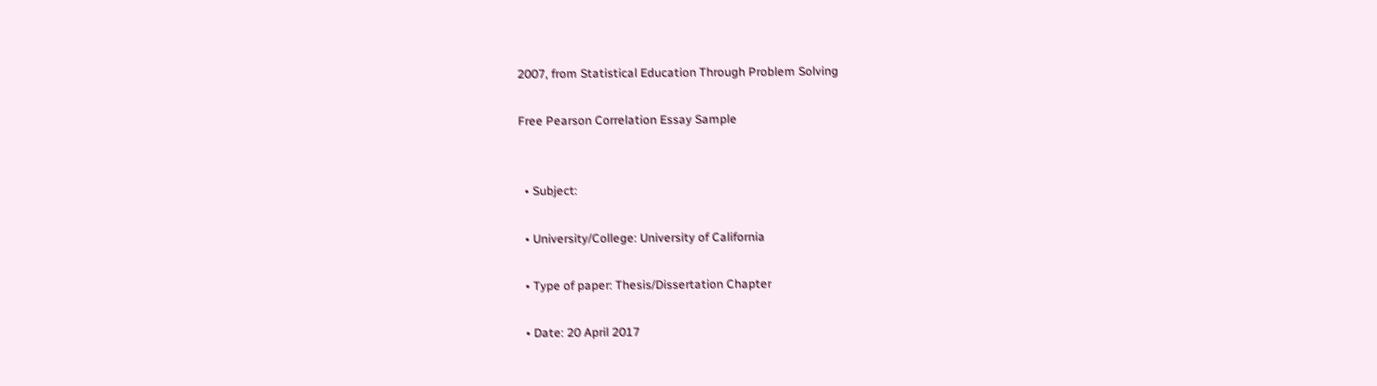2007, from Statistical Education Through Problem Solving

Free Pearson Correlation Essay Sample


  • Subject:

  • University/College: University of California

  • Type of paper: Thesis/Dissertation Chapter

  • Date: 20 April 2017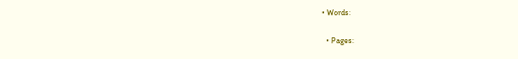• Words:

  • Pages: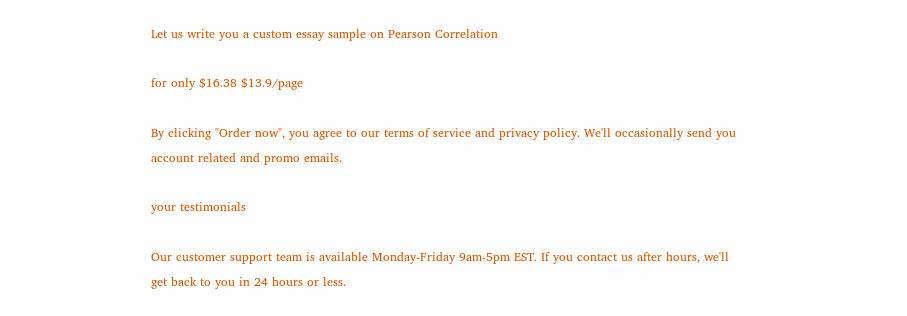Let us write you a custom essay sample on Pearson Correlation

for only $16.38 $13.9/page

By clicking "Order now", you agree to our terms of service and privacy policy. We'll occasionally send you account related and promo emails.

your testimonials

Our customer support team is available Monday-Friday 9am-5pm EST. If you contact us after hours, we'll get back to you in 24 hours or less.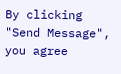By clicking "Send Message", you agree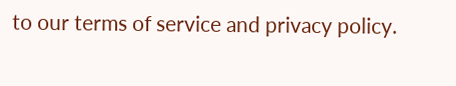to our terms of service and privacy policy.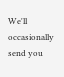We'll occasionally send you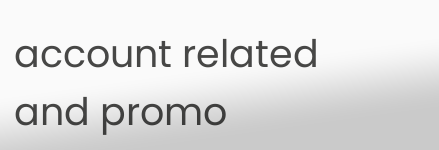account related and promo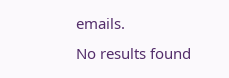emails.
No results found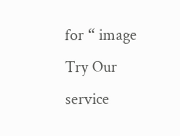for “ image
Try Our service